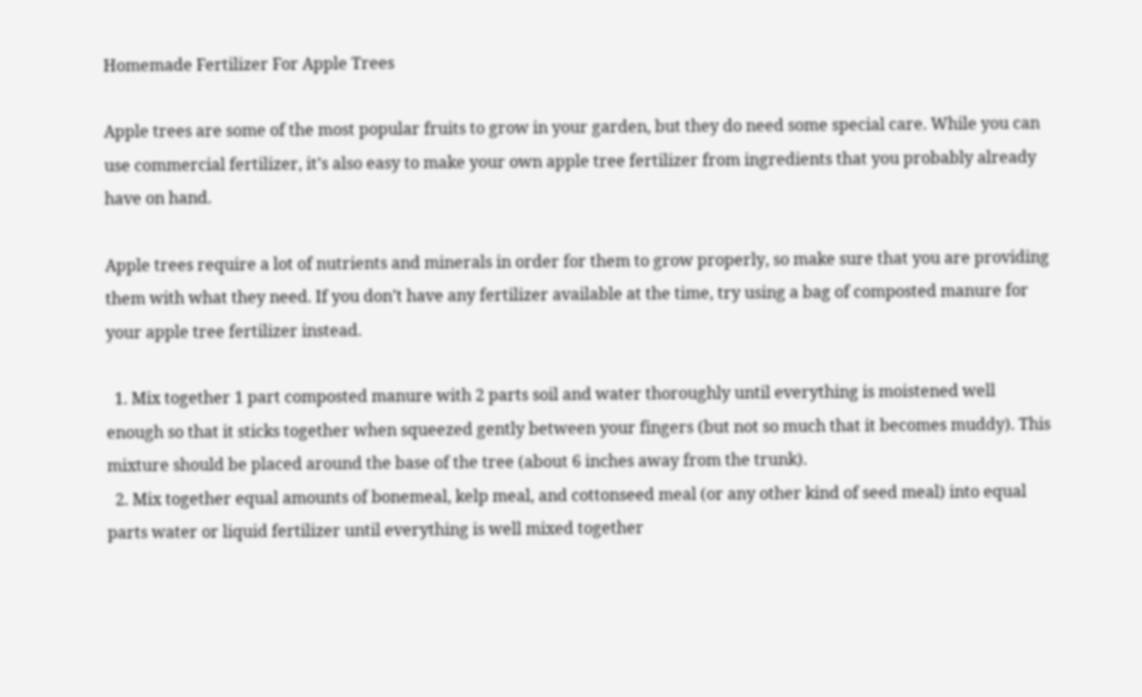Homemade Fertilizer For Apple Trees

Apple trees are some of the most popular fruits to grow in your garden, but they do need some special care. While you can use commercial fertilizer, it’s also easy to make your own apple tree fertilizer from ingredients that you probably already have on hand.

Apple trees require a lot of nutrients and minerals in order for them to grow properly, so make sure that you are providing them with what they need. If you don’t have any fertilizer available at the time, try using a bag of composted manure for your apple tree fertilizer instead.

  1. Mix together 1 part composted manure with 2 parts soil and water thoroughly until everything is moistened well enough so that it sticks together when squeezed gently between your fingers (but not so much that it becomes muddy). This mixture should be placed around the base of the tree (about 6 inches away from the trunk).
  2. Mix together equal amounts of bonemeal, kelp meal, and cottonseed meal (or any other kind of seed meal) into equal parts water or liquid fertilizer until everything is well mixed together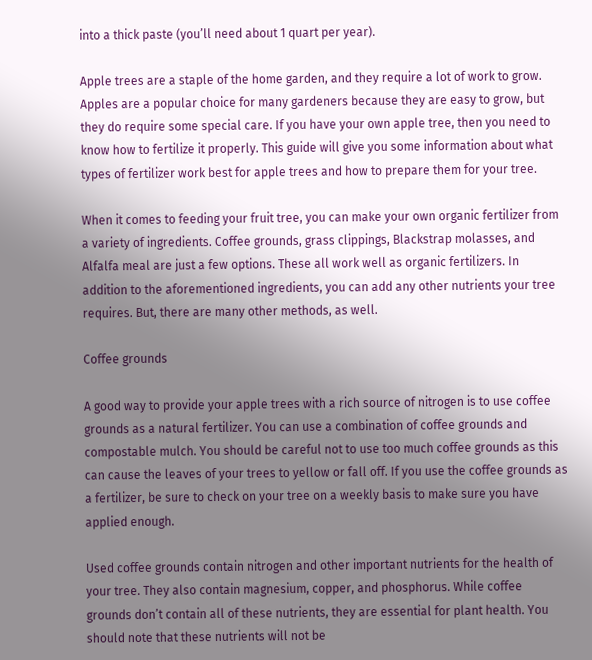into a thick paste (you’ll need about 1 quart per year).

Apple trees are a staple of the home garden, and they require a lot of work to grow. Apples are a popular choice for many gardeners because they are easy to grow, but they do require some special care. If you have your own apple tree, then you need to know how to fertilize it properly. This guide will give you some information about what types of fertilizer work best for apple trees and how to prepare them for your tree.

When it comes to feeding your fruit tree, you can make your own organic fertilizer from a variety of ingredients. Coffee grounds, grass clippings, Blackstrap molasses, and Alfalfa meal are just a few options. These all work well as organic fertilizers. In addition to the aforementioned ingredients, you can add any other nutrients your tree requires. But, there are many other methods, as well.

Coffee grounds

A good way to provide your apple trees with a rich source of nitrogen is to use coffee grounds as a natural fertilizer. You can use a combination of coffee grounds and compostable mulch. You should be careful not to use too much coffee grounds as this can cause the leaves of your trees to yellow or fall off. If you use the coffee grounds as a fertilizer, be sure to check on your tree on a weekly basis to make sure you have applied enough.

Used coffee grounds contain nitrogen and other important nutrients for the health of your tree. They also contain magnesium, copper, and phosphorus. While coffee grounds don’t contain all of these nutrients, they are essential for plant health. You should note that these nutrients will not be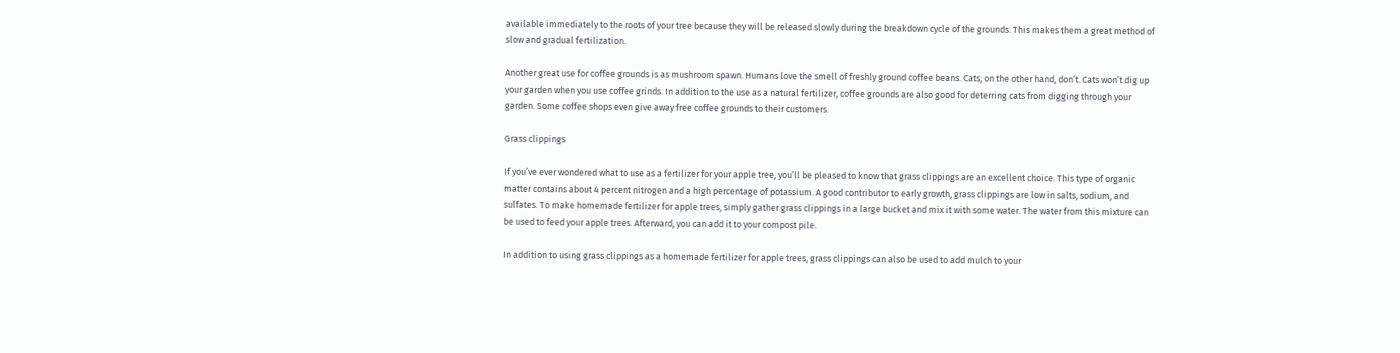available immediately to the roots of your tree because they will be released slowly during the breakdown cycle of the grounds. This makes them a great method of slow and gradual fertilization.

Another great use for coffee grounds is as mushroom spawn. Humans love the smell of freshly ground coffee beans. Cats, on the other hand, don’t. Cats won’t dig up your garden when you use coffee grinds. In addition to the use as a natural fertilizer, coffee grounds are also good for deterring cats from digging through your garden. Some coffee shops even give away free coffee grounds to their customers.

Grass clippings

If you’ve ever wondered what to use as a fertilizer for your apple tree, you’ll be pleased to know that grass clippings are an excellent choice. This type of organic matter contains about 4 percent nitrogen and a high percentage of potassium. A good contributor to early growth, grass clippings are low in salts, sodium, and sulfates. To make homemade fertilizer for apple trees, simply gather grass clippings in a large bucket and mix it with some water. The water from this mixture can be used to feed your apple trees. Afterward, you can add it to your compost pile.

In addition to using grass clippings as a homemade fertilizer for apple trees, grass clippings can also be used to add mulch to your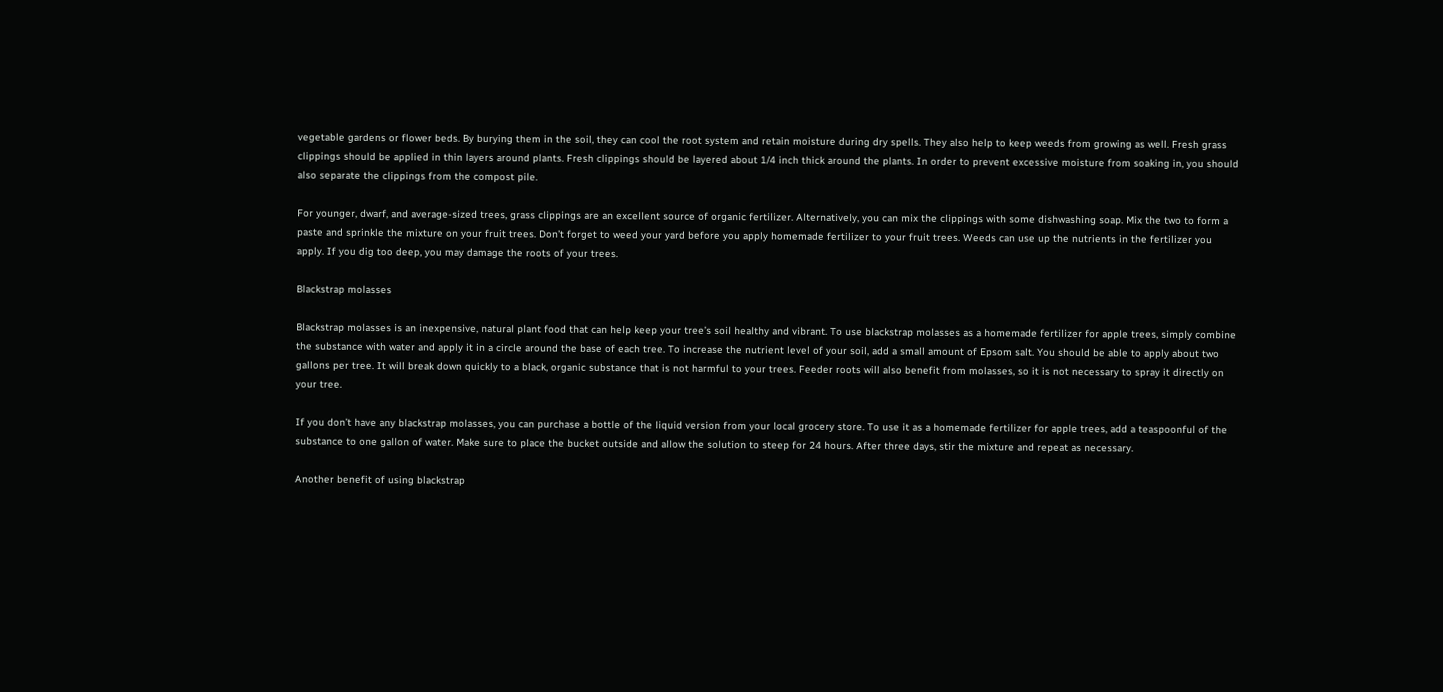vegetable gardens or flower beds. By burying them in the soil, they can cool the root system and retain moisture during dry spells. They also help to keep weeds from growing as well. Fresh grass clippings should be applied in thin layers around plants. Fresh clippings should be layered about 1/4 inch thick around the plants. In order to prevent excessive moisture from soaking in, you should also separate the clippings from the compost pile.

For younger, dwarf, and average-sized trees, grass clippings are an excellent source of organic fertilizer. Alternatively, you can mix the clippings with some dishwashing soap. Mix the two to form a paste and sprinkle the mixture on your fruit trees. Don’t forget to weed your yard before you apply homemade fertilizer to your fruit trees. Weeds can use up the nutrients in the fertilizer you apply. If you dig too deep, you may damage the roots of your trees.

Blackstrap molasses

Blackstrap molasses is an inexpensive, natural plant food that can help keep your tree’s soil healthy and vibrant. To use blackstrap molasses as a homemade fertilizer for apple trees, simply combine the substance with water and apply it in a circle around the base of each tree. To increase the nutrient level of your soil, add a small amount of Epsom salt. You should be able to apply about two gallons per tree. It will break down quickly to a black, organic substance that is not harmful to your trees. Feeder roots will also benefit from molasses, so it is not necessary to spray it directly on your tree.

If you don’t have any blackstrap molasses, you can purchase a bottle of the liquid version from your local grocery store. To use it as a homemade fertilizer for apple trees, add a teaspoonful of the substance to one gallon of water. Make sure to place the bucket outside and allow the solution to steep for 24 hours. After three days, stir the mixture and repeat as necessary.

Another benefit of using blackstrap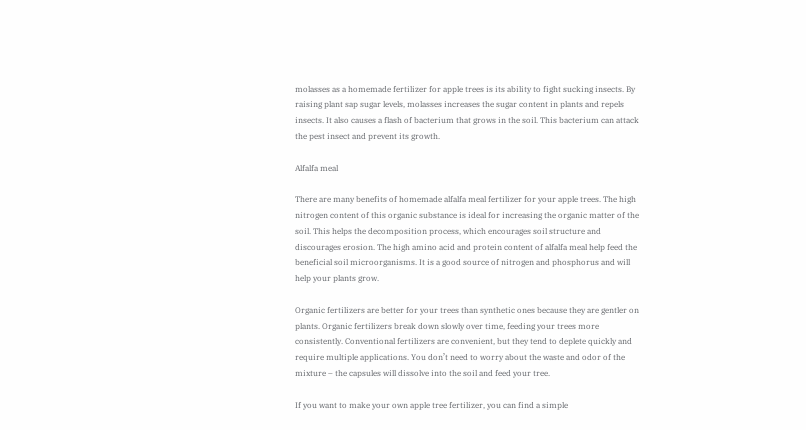molasses as a homemade fertilizer for apple trees is its ability to fight sucking insects. By raising plant sap sugar levels, molasses increases the sugar content in plants and repels insects. It also causes a flash of bacterium that grows in the soil. This bacterium can attack the pest insect and prevent its growth.

Alfalfa meal

There are many benefits of homemade alfalfa meal fertilizer for your apple trees. The high nitrogen content of this organic substance is ideal for increasing the organic matter of the soil. This helps the decomposition process, which encourages soil structure and discourages erosion. The high amino acid and protein content of alfalfa meal help feed the beneficial soil microorganisms. It is a good source of nitrogen and phosphorus and will help your plants grow.

Organic fertilizers are better for your trees than synthetic ones because they are gentler on plants. Organic fertilizers break down slowly over time, feeding your trees more consistently. Conventional fertilizers are convenient, but they tend to deplete quickly and require multiple applications. You don’t need to worry about the waste and odor of the mixture – the capsules will dissolve into the soil and feed your tree.

If you want to make your own apple tree fertilizer, you can find a simple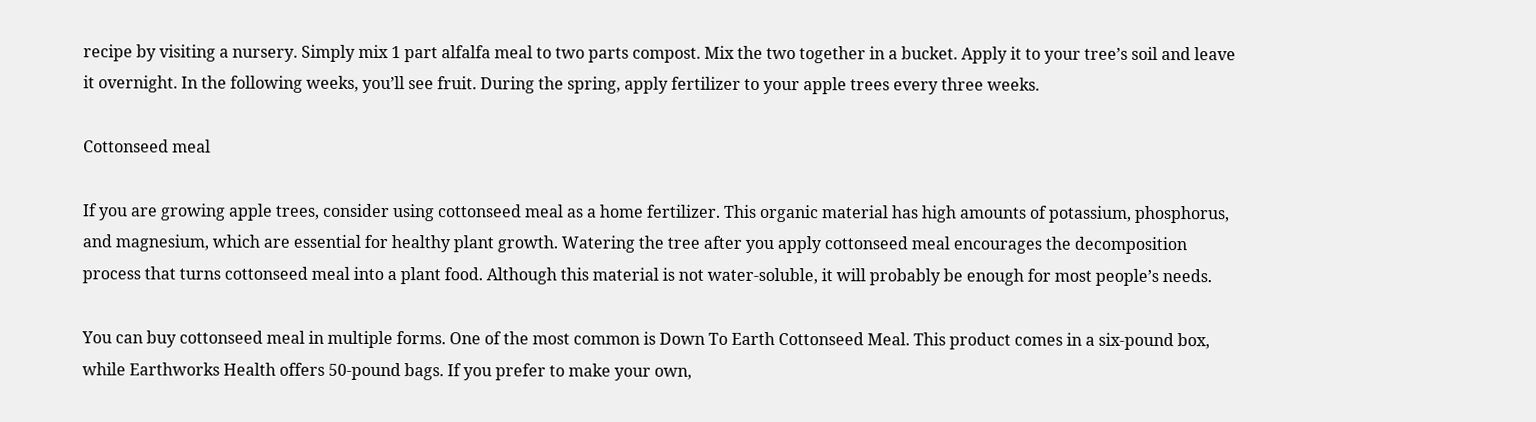recipe by visiting a nursery. Simply mix 1 part alfalfa meal to two parts compost. Mix the two together in a bucket. Apply it to your tree’s soil and leave it overnight. In the following weeks, you’ll see fruit. During the spring, apply fertilizer to your apple trees every three weeks.

Cottonseed meal

If you are growing apple trees, consider using cottonseed meal as a home fertilizer. This organic material has high amounts of potassium, phosphorus, and magnesium, which are essential for healthy plant growth. Watering the tree after you apply cottonseed meal encourages the decomposition process that turns cottonseed meal into a plant food. Although this material is not water-soluble, it will probably be enough for most people’s needs.

You can buy cottonseed meal in multiple forms. One of the most common is Down To Earth Cottonseed Meal. This product comes in a six-pound box, while Earthworks Health offers 50-pound bags. If you prefer to make your own,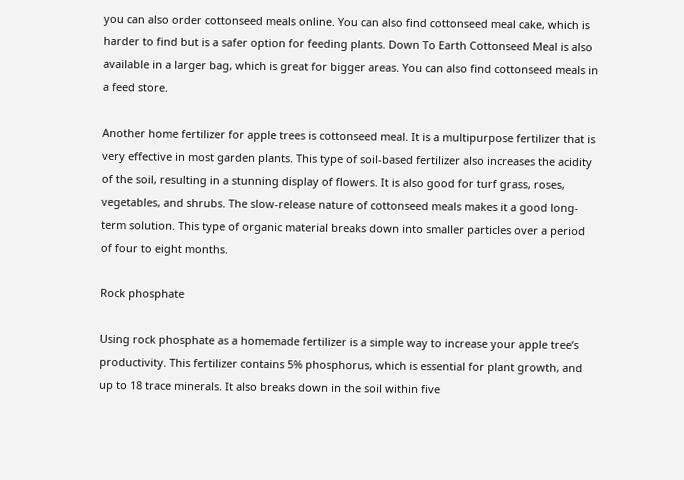you can also order cottonseed meals online. You can also find cottonseed meal cake, which is harder to find but is a safer option for feeding plants. Down To Earth Cottonseed Meal is also available in a larger bag, which is great for bigger areas. You can also find cottonseed meals in a feed store.

Another home fertilizer for apple trees is cottonseed meal. It is a multipurpose fertilizer that is very effective in most garden plants. This type of soil-based fertilizer also increases the acidity of the soil, resulting in a stunning display of flowers. It is also good for turf grass, roses, vegetables, and shrubs. The slow-release nature of cottonseed meals makes it a good long-term solution. This type of organic material breaks down into smaller particles over a period of four to eight months.

Rock phosphate

Using rock phosphate as a homemade fertilizer is a simple way to increase your apple tree’s productivity. This fertilizer contains 5% phosphorus, which is essential for plant growth, and up to 18 trace minerals. It also breaks down in the soil within five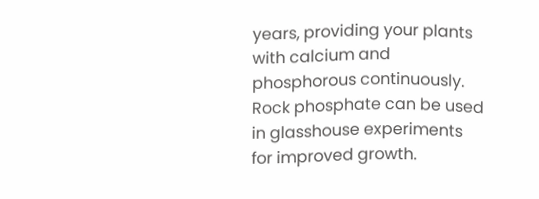years, providing your plants with calcium and phosphorous continuously. Rock phosphate can be used in glasshouse experiments for improved growth.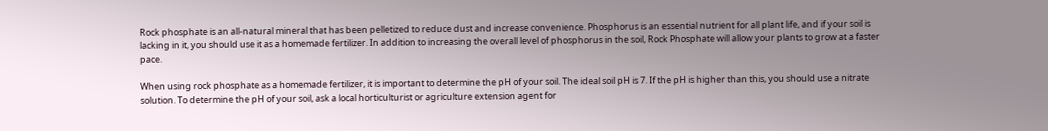Rock phosphate is an all-natural mineral that has been pelletized to reduce dust and increase convenience. Phosphorus is an essential nutrient for all plant life, and if your soil is lacking in it, you should use it as a homemade fertilizer. In addition to increasing the overall level of phosphorus in the soil, Rock Phosphate will allow your plants to grow at a faster pace.

When using rock phosphate as a homemade fertilizer, it is important to determine the pH of your soil. The ideal soil pH is 7. If the pH is higher than this, you should use a nitrate solution. To determine the pH of your soil, ask a local horticulturist or agriculture extension agent for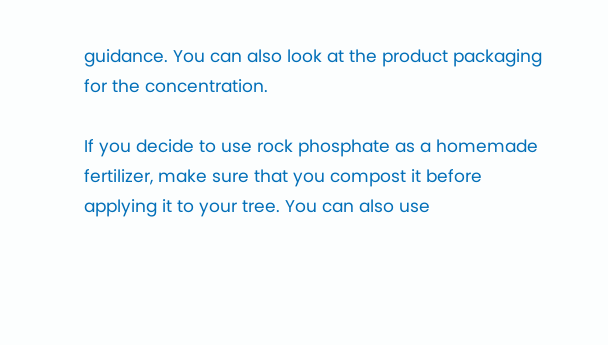guidance. You can also look at the product packaging for the concentration.

If you decide to use rock phosphate as a homemade fertilizer, make sure that you compost it before applying it to your tree. You can also use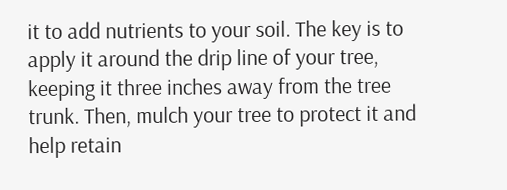it to add nutrients to your soil. The key is to apply it around the drip line of your tree, keeping it three inches away from the tree trunk. Then, mulch your tree to protect it and help retain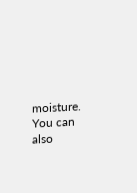moisture. You can also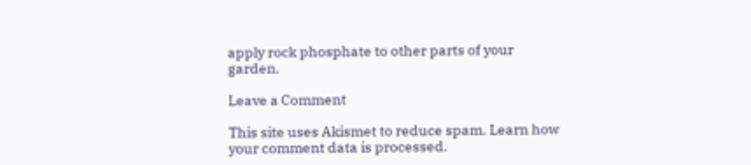apply rock phosphate to other parts of your garden.

Leave a Comment

This site uses Akismet to reduce spam. Learn how your comment data is processed.